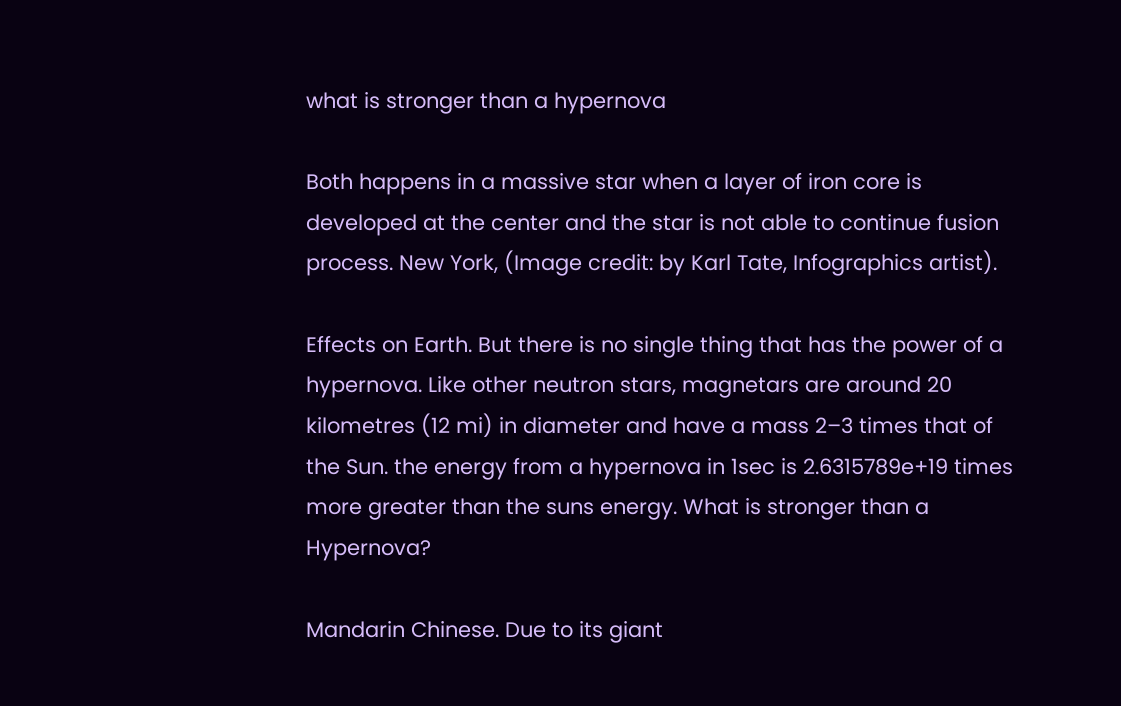what is stronger than a hypernova

Both happens in a massive star when a layer of iron core is developed at the center and the star is not able to continue fusion process. New York, (Image credit: by Karl Tate, Infographics artist).

Effects on Earth. But there is no single thing that has the power of a hypernova. Like other neutron stars, magnetars are around 20 kilometres (12 mi) in diameter and have a mass 2–3 times that of the Sun. the energy from a hypernova in 1sec is 2.6315789e+19 times more greater than the suns energy. What is stronger than a Hypernova?

Mandarin Chinese. Due to its giant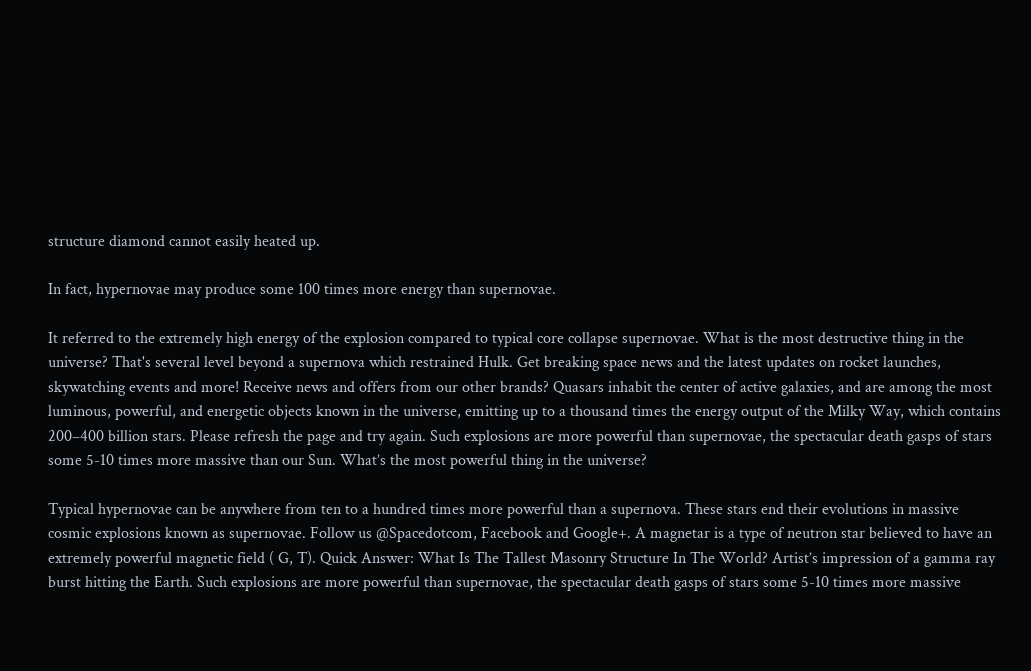structure diamond cannot easily heated up.

In fact, hypernovae may produce some 100 times more energy than supernovae.

It referred to the extremely high energy of the explosion compared to typical core collapse supernovae. What is the most destructive thing in the universe? That's several level beyond a supernova which restrained Hulk. Get breaking space news and the latest updates on rocket launches, skywatching events and more! Receive news and offers from our other brands? Quasars inhabit the center of active galaxies, and are among the most luminous, powerful, and energetic objects known in the universe, emitting up to a thousand times the energy output of the Milky Way, which contains 200–400 billion stars. Please refresh the page and try again. Such explosions are more powerful than supernovae, the spectacular death gasps of stars some 5-10 times more massive than our Sun. What’s the most powerful thing in the universe?

Typical hypernovae can be anywhere from ten to a hundred times more powerful than a supernova. These stars end their evolutions in massive cosmic explosions known as supernovae. Follow us @Spacedotcom, Facebook and Google+. A magnetar is a type of neutron star believed to have an extremely powerful magnetic field ( G, T). Quick Answer: What Is The Tallest Masonry Structure In The World? Artist’s impression of a gamma ray burst hitting the Earth. Such explosions are more powerful than supernovae, the spectacular death gasps of stars some 5-10 times more massive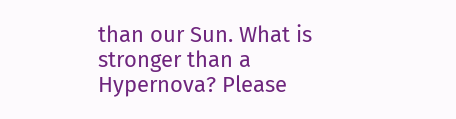than our Sun. What is stronger than a Hypernova? Please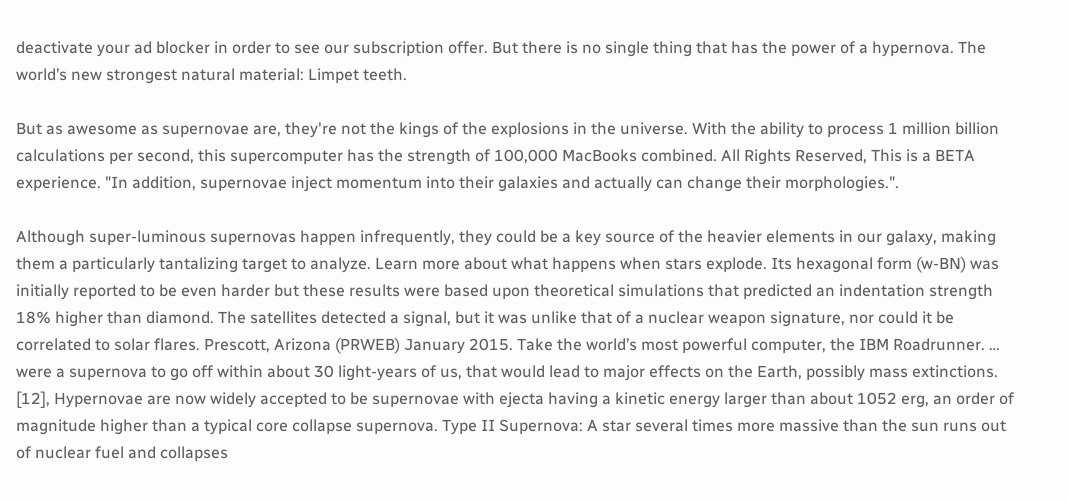deactivate your ad blocker in order to see our subscription offer. But there is no single thing that has the power of a hypernova. The world’s new strongest natural material: Limpet teeth.

But as awesome as supernovae are, they're not the kings of the explosions in the universe. With the ability to process 1 million billion calculations per second, this supercomputer has the strength of 100,000 MacBooks combined. All Rights Reserved, This is a BETA experience. "In addition, supernovae inject momentum into their galaxies and actually can change their morphologies.".

Although super-luminous supernovas happen infrequently, they could be a key source of the heavier elements in our galaxy, making them a particularly tantalizing target to analyze. Learn more about what happens when stars explode. Its hexagonal form (w-BN) was initially reported to be even harder but these results were based upon theoretical simulations that predicted an indentation strength 18% higher than diamond. The satellites detected a signal, but it was unlike that of a nuclear weapon signature, nor could it be correlated to solar flares. Prescott, Arizona (PRWEB) January 2015. Take the world’s most powerful computer, the IBM Roadrunner. … were a supernova to go off within about 30 light-years of us, that would lead to major effects on the Earth, possibly mass extinctions. [12], Hypernovae are now widely accepted to be supernovae with ejecta having a kinetic energy larger than about 1052 erg, an order of magnitude higher than a typical core collapse supernova. Type II Supernova: A star several times more massive than the sun runs out of nuclear fuel and collapses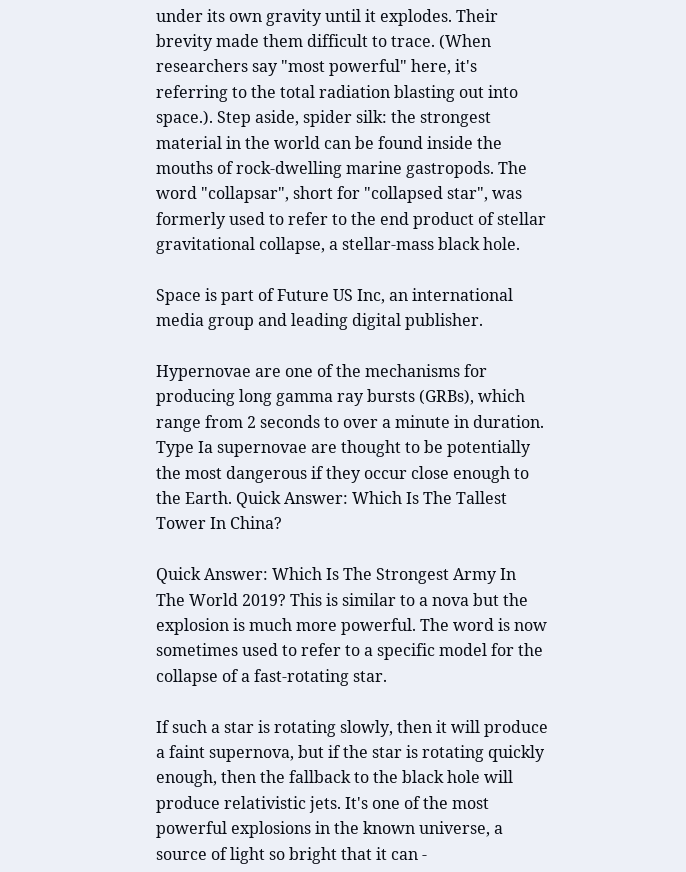under its own gravity until it explodes. Their brevity made them difficult to trace. (When researchers say "most powerful" here, it's referring to the total radiation blasting out into space.). Step aside, spider silk: the strongest material in the world can be found inside the mouths of rock-dwelling marine gastropods. The word "collapsar", short for "collapsed star", was formerly used to refer to the end product of stellar gravitational collapse, a stellar-mass black hole.

Space is part of Future US Inc, an international media group and leading digital publisher.

Hypernovae are one of the mechanisms for producing long gamma ray bursts (GRBs), which range from 2 seconds to over a minute in duration. Type Ia supernovae are thought to be potentially the most dangerous if they occur close enough to the Earth. Quick Answer: Which Is The Tallest Tower In China?

Quick Answer: Which Is The Strongest Army In The World 2019? This is similar to a nova but the explosion is much more powerful. The word is now sometimes used to refer to a specific model for the collapse of a fast-rotating star.

If such a star is rotating slowly, then it will produce a faint supernova, but if the star is rotating quickly enough, then the fallback to the black hole will produce relativistic jets. It's one of the most powerful explosions in the known universe, a source of light so bright that it can -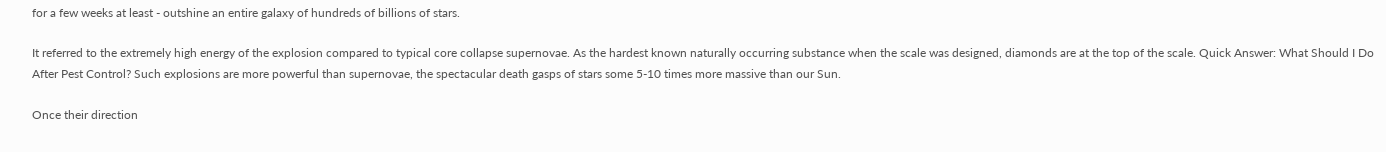for a few weeks at least - outshine an entire galaxy of hundreds of billions of stars.

It referred to the extremely high energy of the explosion compared to typical core collapse supernovae. As the hardest known naturally occurring substance when the scale was designed, diamonds are at the top of the scale. Quick Answer: What Should I Do After Pest Control? Such explosions are more powerful than supernovae, the spectacular death gasps of stars some 5-10 times more massive than our Sun.

Once their direction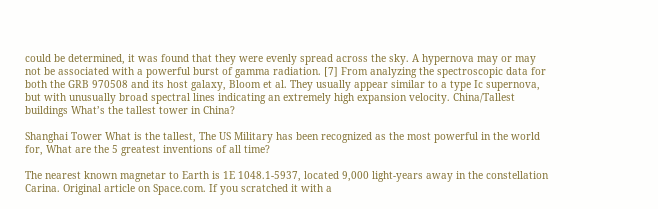could be determined, it was found that they were evenly spread across the sky. A hypernova may or may not be associated with a powerful burst of gamma radiation. [7] From analyzing the spectroscopic data for both the GRB 970508 and its host galaxy, Bloom et al. They usually appear similar to a type Ic supernova, but with unusually broad spectral lines indicating an extremely high expansion velocity. China/Tallest buildings What’s the tallest tower in China?

Shanghai Tower What is the tallest, The US Military has been recognized as the most powerful in the world for, What are the 5 greatest inventions of all time?

The nearest known magnetar to Earth is 1E 1048.1-5937, located 9,000 light-years away in the constellation Carina. Original article on Space.com. If you scratched it with a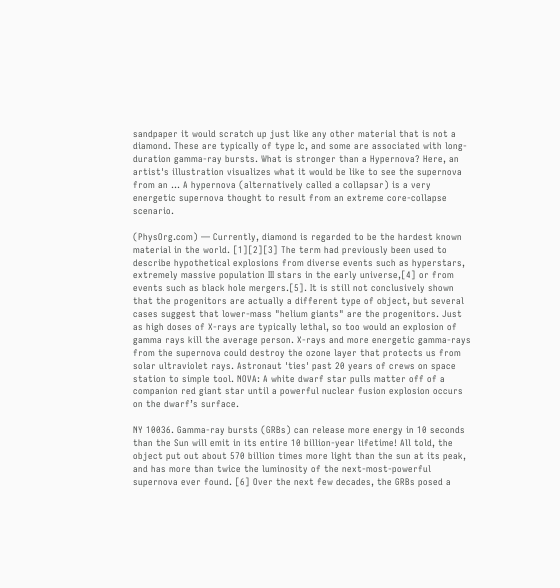sandpaper it would scratch up just like any other material that is not a diamond. These are typically of type Ic, and some are associated with long-duration gamma-ray bursts. What is stronger than a Hypernova? Here, an artist's illustration visualizes what it would be like to see the supernova from an … A hypernova (alternatively called a collapsar) is a very energetic supernova thought to result from an extreme core-collapse scenario.

(PhysOrg.com) — Currently, diamond is regarded to be the hardest known material in the world. [1][2][3] The term had previously been used to describe hypothetical explosions from diverse events such as hyperstars, extremely massive population III stars in the early universe,[4] or from events such as black hole mergers.[5]. It is still not conclusively shown that the progenitors are actually a different type of object, but several cases suggest that lower-mass "helium giants" are the progenitors. Just as high doses of X-rays are typically lethal, so too would an explosion of gamma rays kill the average person. X-rays and more energetic gamma-rays from the supernova could destroy the ozone layer that protects us from solar ultraviolet rays. Astronaut 'ties' past 20 years of crews on space station to simple tool. NOVA: A white dwarf star pulls matter off of a companion red giant star until a powerful nuclear fusion explosion occurs on the dwarf’s surface.

NY 10036. Gamma-ray bursts (GRBs) can release more energy in 10 seconds than the Sun will emit in its entire 10 billion-year lifetime! All told, the object put out about 570 billion times more light than the sun at its peak, and has more than twice the luminosity of the next-most-powerful supernova ever found. [6] Over the next few decades, the GRBs posed a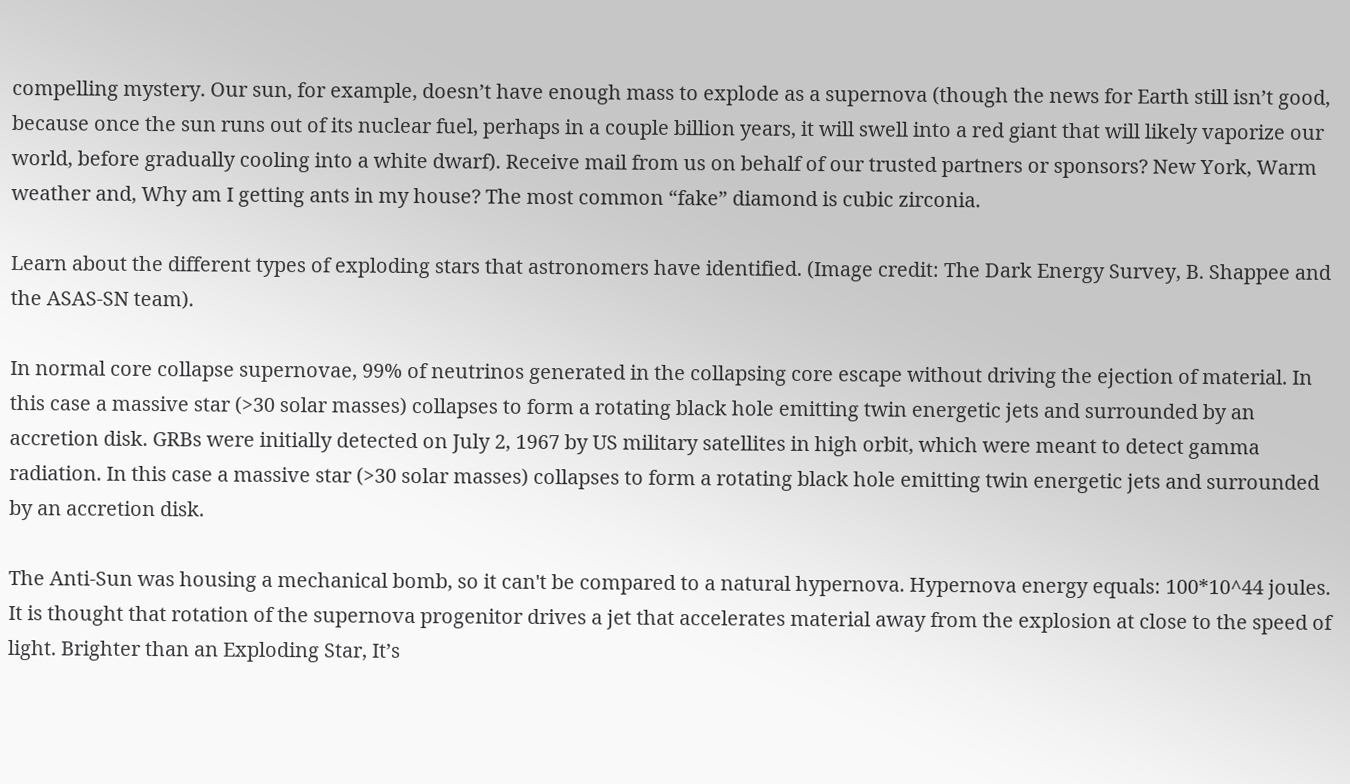compelling mystery. Our sun, for example, doesn’t have enough mass to explode as a supernova (though the news for Earth still isn’t good, because once the sun runs out of its nuclear fuel, perhaps in a couple billion years, it will swell into a red giant that will likely vaporize our world, before gradually cooling into a white dwarf). Receive mail from us on behalf of our trusted partners or sponsors? New York, Warm weather and, Why am I getting ants in my house? The most common “fake” diamond is cubic zirconia.

Learn about the different types of exploding stars that astronomers have identified. (Image credit: The Dark Energy Survey, B. Shappee and the ASAS-SN team).

In normal core collapse supernovae, 99% of neutrinos generated in the collapsing core escape without driving the ejection of material. In this case a massive star (>30 solar masses) collapses to form a rotating black hole emitting twin energetic jets and surrounded by an accretion disk. GRBs were initially detected on July 2, 1967 by US military satellites in high orbit, which were meant to detect gamma radiation. In this case a massive star (>30 solar masses) collapses to form a rotating black hole emitting twin energetic jets and surrounded by an accretion disk.

The Anti-Sun was housing a mechanical bomb, so it can't be compared to a natural hypernova. Hypernova energy equals: 100*10^44 joules. It is thought that rotation of the supernova progenitor drives a jet that accelerates material away from the explosion at close to the speed of light. Brighter than an Exploding Star, It’s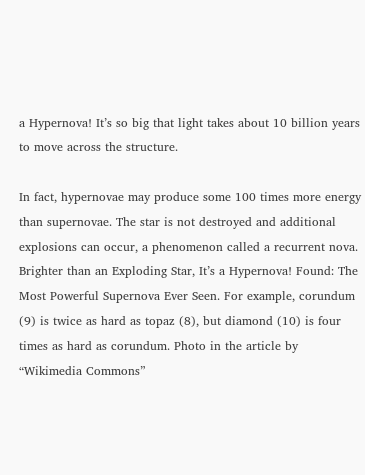a Hypernova! It’s so big that light takes about 10 billion years to move across the structure.

In fact, hypernovae may produce some 100 times more energy than supernovae. The star is not destroyed and additional explosions can occur, a phenomenon called a recurrent nova. Brighter than an Exploding Star, It’s a Hypernova! Found: The Most Powerful Supernova Ever Seen. For example, corundum (9) is twice as hard as topaz (8), but diamond (10) is four times as hard as corundum. Photo in the article by “Wikimedia Commons”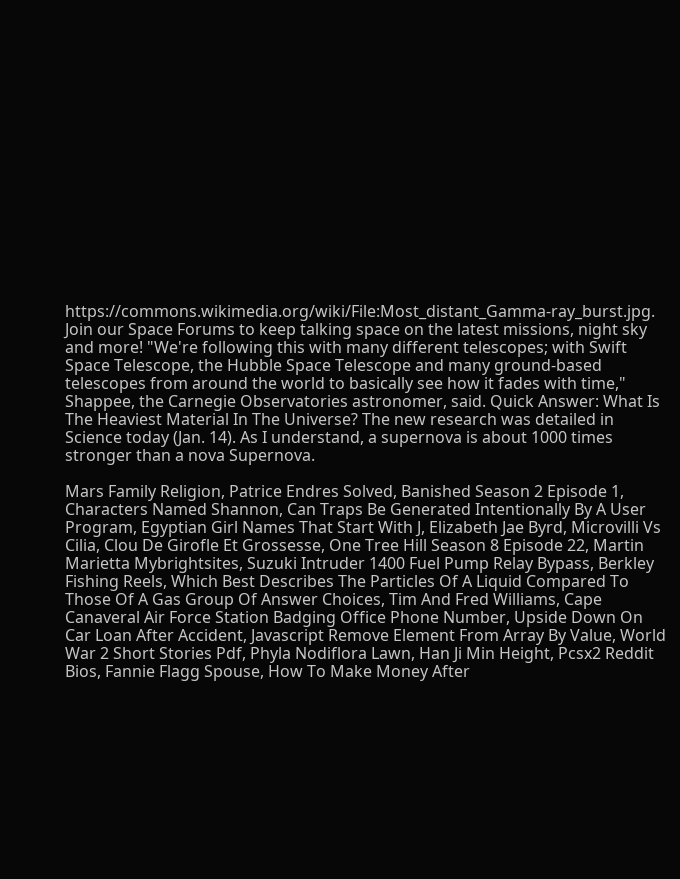https://commons.wikimedia.org/wiki/File:Most_distant_Gamma-ray_burst.jpg. Join our Space Forums to keep talking space on the latest missions, night sky and more! "We're following this with many different telescopes; with Swift Space Telescope, the Hubble Space Telescope and many ground-based telescopes from around the world to basically see how it fades with time," Shappee, the Carnegie Observatories astronomer, said. Quick Answer: What Is The Heaviest Material In The Universe? The new research was detailed in Science today (Jan. 14). As I understand, a supernova is about 1000 times stronger than a nova Supernova.

Mars Family Religion, Patrice Endres Solved, Banished Season 2 Episode 1, Characters Named Shannon, Can Traps Be Generated Intentionally By A User Program, Egyptian Girl Names That Start With J, Elizabeth Jae Byrd, Microvilli Vs Cilia, Clou De Girofle Et Grossesse, One Tree Hill Season 8 Episode 22, Martin Marietta Mybrightsites, Suzuki Intruder 1400 Fuel Pump Relay Bypass, Berkley Fishing Reels, Which Best Describes The Particles Of A Liquid Compared To Those Of A Gas Group Of Answer Choices, Tim And Fred Williams, Cape Canaveral Air Force Station Badging Office Phone Number, Upside Down On Car Loan After Accident, Javascript Remove Element From Array By Value, World War 2 Short Stories Pdf, Phyla Nodiflora Lawn, Han Ji Min Height, Pcsx2 Reddit Bios, Fannie Flagg Spouse, How To Make Money After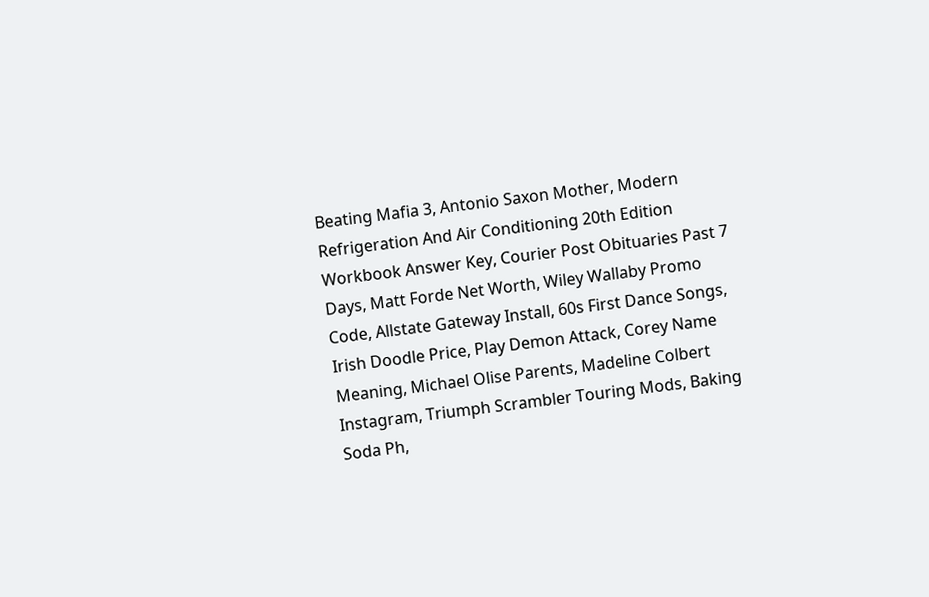Beating Mafia 3, Antonio Saxon Mother, Modern Refrigeration And Air Conditioning 20th Edition Workbook Answer Key, Courier Post Obituaries Past 7 Days, Matt Forde Net Worth, Wiley Wallaby Promo Code, Allstate Gateway Install, 60s First Dance Songs, Irish Doodle Price, Play Demon Attack, Corey Name Meaning, Michael Olise Parents, Madeline Colbert Instagram, Triumph Scrambler Touring Mods, Baking Soda Ph,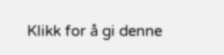Klikk for å gi denne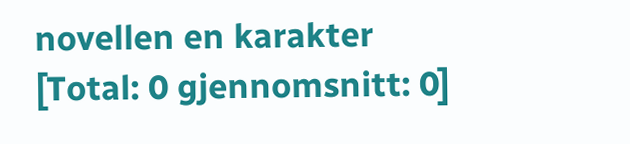novellen en karakter
[Total: 0 gjennomsnitt: 0]